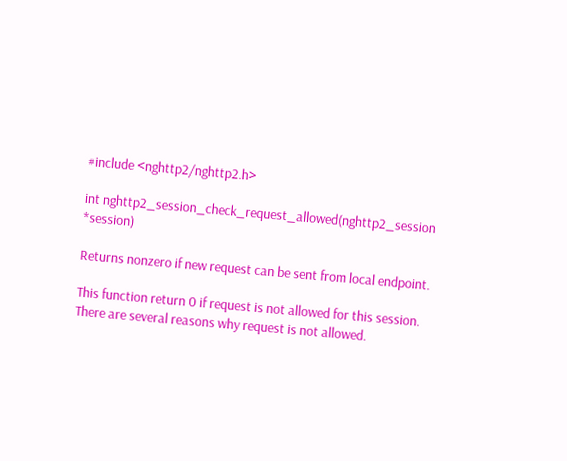#include <nghttp2/nghttp2.h>

int nghttp2_session_check_request_allowed(nghttp2_session *session)

Returns nonzero if new request can be sent from local endpoint.

This function return 0 if request is not allowed for this session. There are several reasons why request is not allowed.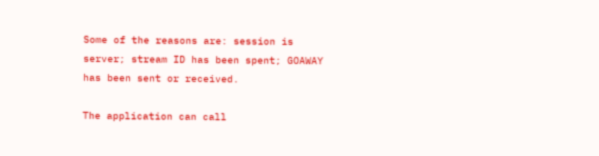Some of the reasons are: session is server; stream ID has been spent; GOAWAY has been sent or received.

The application can call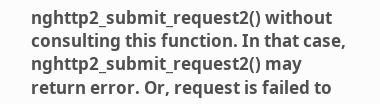nghttp2_submit_request2() without consulting this function. In that case, nghttp2_submit_request2() may return error. Or, request is failed to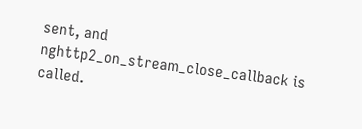sent, and nghttp2_on_stream_close_callback is called.